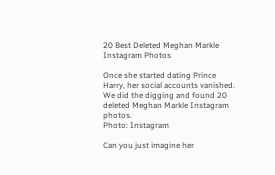20 Best Deleted Meghan Markle Instagram Photos

Once she started dating Prince Harry, her social accounts vanished. We did the digging and found 20 deleted Meghan Markle Instagram photos.
Photo: Instagram

Can you just imagine her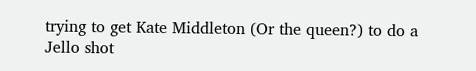trying to get Kate Middleton (Or the queen?) to do a Jello shot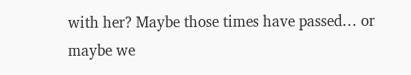with her? Maybe those times have passed… or maybe we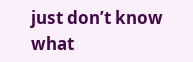just don’t know what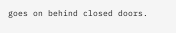goes on behind closed doors.